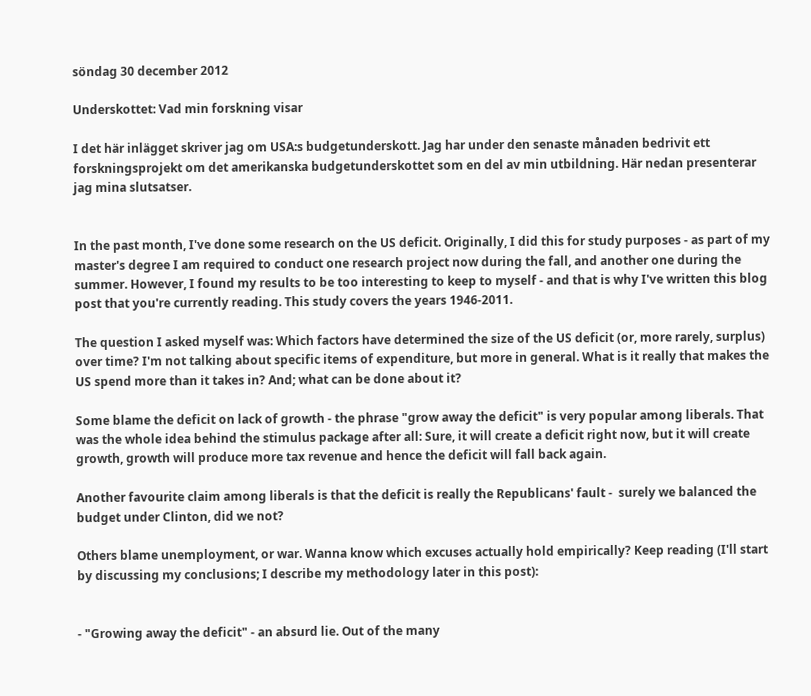söndag 30 december 2012

Underskottet: Vad min forskning visar

I det här inlägget skriver jag om USA:s budgetunderskott. Jag har under den senaste månaden bedrivit ett forskningsprojekt om det amerikanska budgetunderskottet som en del av min utbildning. Här nedan presenterar jag mina slutsatser.


In the past month, I've done some research on the US deficit. Originally, I did this for study purposes - as part of my master's degree I am required to conduct one research project now during the fall, and another one during the summer. However, I found my results to be too interesting to keep to myself - and that is why I've written this blog post that you're currently reading. This study covers the years 1946-2011.

The question I asked myself was: Which factors have determined the size of the US deficit (or, more rarely, surplus) over time? I'm not talking about specific items of expenditure, but more in general. What is it really that makes the US spend more than it takes in? And; what can be done about it?

Some blame the deficit on lack of growth - the phrase "grow away the deficit" is very popular among liberals. That was the whole idea behind the stimulus package after all: Sure, it will create a deficit right now, but it will create growth, growth will produce more tax revenue and hence the deficit will fall back again.

Another favourite claim among liberals is that the deficit is really the Republicans' fault -  surely we balanced the budget under Clinton, did we not?

Others blame unemployment, or war. Wanna know which excuses actually hold empirically? Keep reading (I'll start by discussing my conclusions; I describe my methodology later in this post):


- "Growing away the deficit" - an absurd lie. Out of the many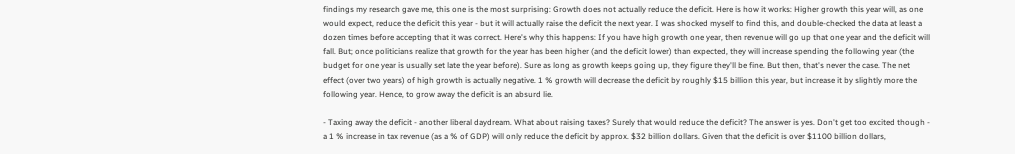findings my research gave me, this one is the most surprising: Growth does not actually reduce the deficit. Here is how it works: Higher growth this year will, as one would expect, reduce the deficit this year - but it will actually raise the deficit the next year. I was shocked myself to find this, and double-checked the data at least a dozen times before accepting that it was correct. Here's why this happens: If you have high growth one year, then revenue will go up that one year and the deficit will fall. But; once politicians realize that growth for the year has been higher (and the deficit lower) than expected, they will increase spending the following year (the budget for one year is usually set late the year before). Sure as long as growth keeps going up, they figure they'll be fine. But then, that's never the case. The net effect (over two years) of high growth is actually negative. 1 % growth will decrease the deficit by roughly $15 billion this year, but increase it by slightly more the following year. Hence, to grow away the deficit is an absurd lie.

- Taxing away the deficit - another liberal daydream. What about raising taxes? Surely that would reduce the deficit? The answer is yes. Don't get too excited though - a 1 % increase in tax revenue (as a % of GDP) will only reduce the deficit by approx. $32 billion dollars. Given that the deficit is over $1100 billion dollars,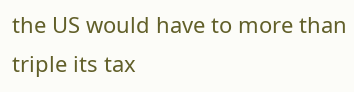the US would have to more than triple its tax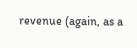revenue (again, as a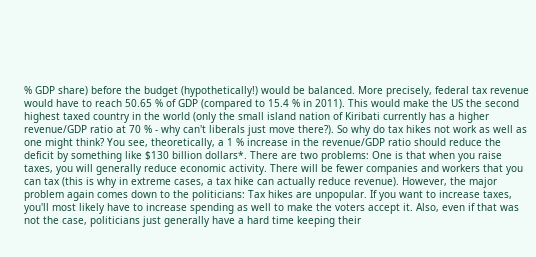% GDP share) before the budget (hypothetically!) would be balanced. More precisely, federal tax revenue would have to reach 50.65 % of GDP (compared to 15.4 % in 2011). This would make the US the second highest taxed country in the world (only the small island nation of Kiribati currently has a higher revenue/GDP ratio at 70 % - why can't liberals just move there?). So why do tax hikes not work as well as one might think? You see, theoretically, a 1 % increase in the revenue/GDP ratio should reduce the deficit by something like $130 billion dollars*. There are two problems: One is that when you raise taxes, you will generally reduce economic activity. There will be fewer companies and workers that you can tax (this is why in extreme cases, a tax hike can actually reduce revenue). However, the major problem again comes down to the politicians: Tax hikes are unpopular. If you want to increase taxes, you'll most likely have to increase spending as well to make the voters accept it. Also, even if that was not the case, politicians just generally have a hard time keeping their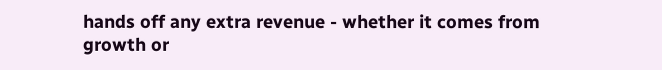hands off any extra revenue - whether it comes from growth or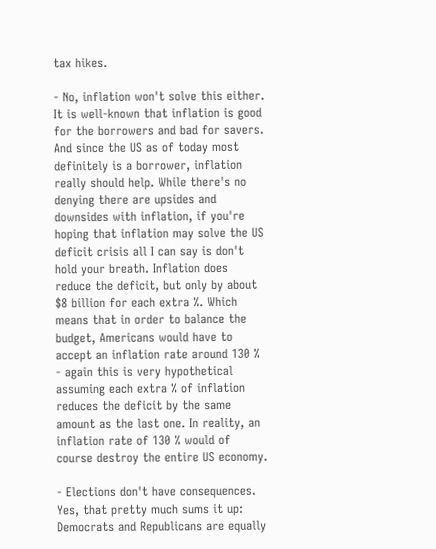tax hikes.

- No, inflation won't solve this either. It is well-known that inflation is good for the borrowers and bad for savers. And since the US as of today most definitely is a borrower, inflation really should help. While there's no denying there are upsides and downsides with inflation, if you're hoping that inflation may solve the US deficit crisis all I can say is don't hold your breath. Inflation does reduce the deficit, but only by about $8 billion for each extra %. Which means that in order to balance the budget, Americans would have to accept an inflation rate around 130 % - again this is very hypothetical assuming each extra % of inflation reduces the deficit by the same amount as the last one. In reality, an inflation rate of 130 % would of course destroy the entire US economy.

- Elections don't have consequences. Yes, that pretty much sums it up: Democrats and Republicans are equally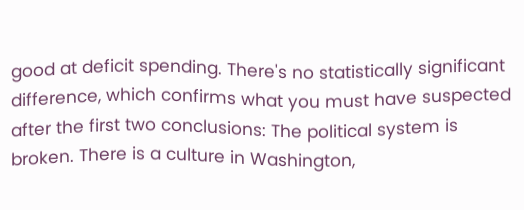good at deficit spending. There's no statistically significant difference, which confirms what you must have suspected after the first two conclusions: The political system is broken. There is a culture in Washington,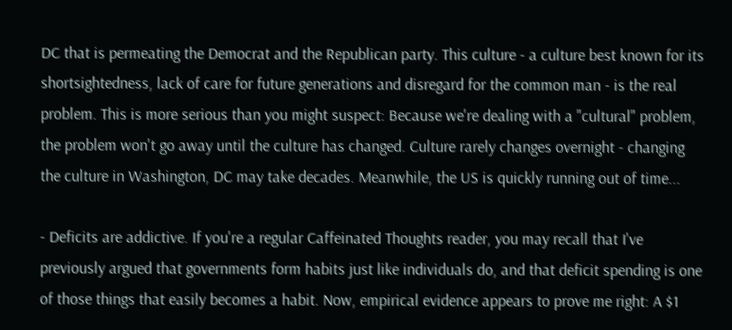DC that is permeating the Democrat and the Republican party. This culture - a culture best known for its shortsightedness, lack of care for future generations and disregard for the common man - is the real problem. This is more serious than you might suspect: Because we're dealing with a "cultural" problem, the problem won't go away until the culture has changed. Culture rarely changes overnight - changing the culture in Washington, DC may take decades. Meanwhile, the US is quickly running out of time...

- Deficits are addictive. If you're a regular Caffeinated Thoughts reader, you may recall that I've previously argued that governments form habits just like individuals do, and that deficit spending is one of those things that easily becomes a habit. Now, empirical evidence appears to prove me right: A $1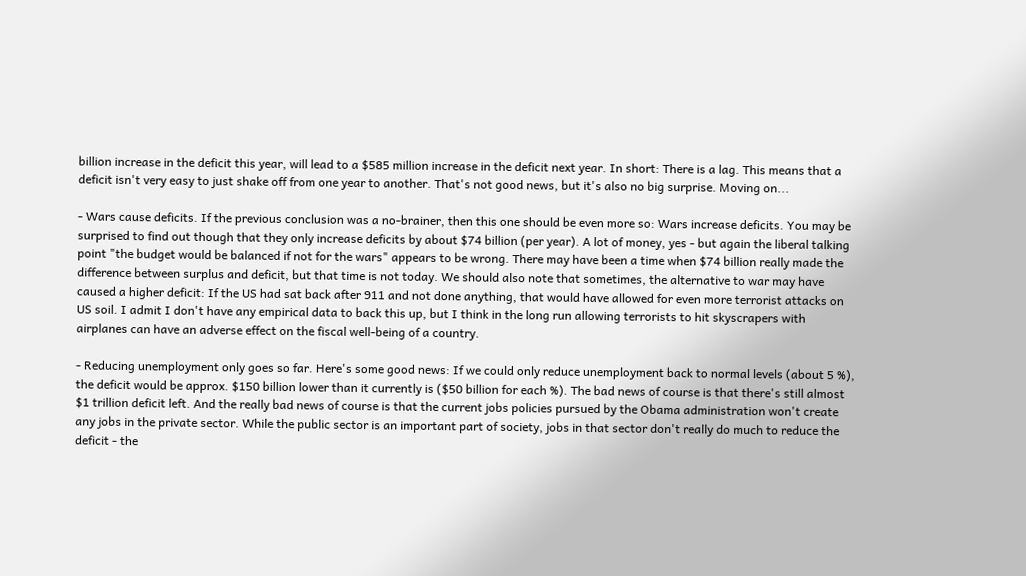billion increase in the deficit this year, will lead to a $585 million increase in the deficit next year. In short: There is a lag. This means that a deficit isn't very easy to just shake off from one year to another. That's not good news, but it's also no big surprise. Moving on...

- Wars cause deficits. If the previous conclusion was a no-brainer, then this one should be even more so: Wars increase deficits. You may be surprised to find out though that they only increase deficits by about $74 billion (per year). A lot of money, yes - but again the liberal talking point "the budget would be balanced if not for the wars" appears to be wrong. There may have been a time when $74 billion really made the difference between surplus and deficit, but that time is not today. We should also note that sometimes, the alternative to war may have caused a higher deficit: If the US had sat back after 911 and not done anything, that would have allowed for even more terrorist attacks on US soil. I admit I don't have any empirical data to back this up, but I think in the long run allowing terrorists to hit skyscrapers with airplanes can have an adverse effect on the fiscal well-being of a country.

- Reducing unemployment only goes so far. Here's some good news: If we could only reduce unemployment back to normal levels (about 5 %), the deficit would be approx. $150 billion lower than it currently is ($50 billion for each %). The bad news of course is that there's still almost $1 trillion deficit left. And the really bad news of course is that the current jobs policies pursued by the Obama administration won't create any jobs in the private sector. While the public sector is an important part of society, jobs in that sector don't really do much to reduce the deficit - the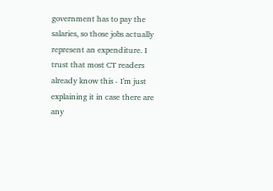government has to pay the salaries, so those jobs actually represent an expenditure. I trust that most CT readers already know this - I'm just explaining it in case there are any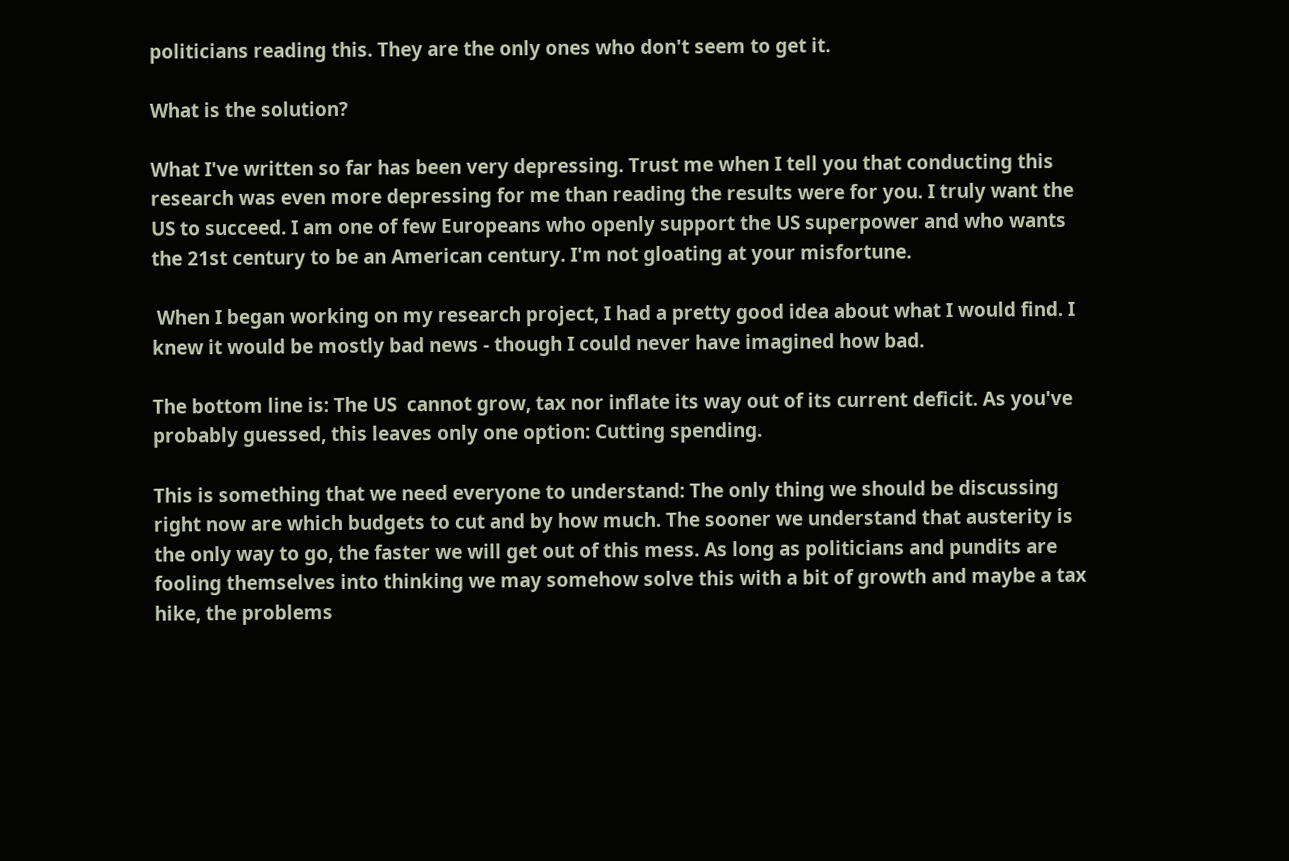politicians reading this. They are the only ones who don't seem to get it.

What is the solution?

What I've written so far has been very depressing. Trust me when I tell you that conducting this research was even more depressing for me than reading the results were for you. I truly want the US to succeed. I am one of few Europeans who openly support the US superpower and who wants the 21st century to be an American century. I'm not gloating at your misfortune.

 When I began working on my research project, I had a pretty good idea about what I would find. I knew it would be mostly bad news - though I could never have imagined how bad.

The bottom line is: The US  cannot grow, tax nor inflate its way out of its current deficit. As you've probably guessed, this leaves only one option: Cutting spending.

This is something that we need everyone to understand: The only thing we should be discussing right now are which budgets to cut and by how much. The sooner we understand that austerity is the only way to go, the faster we will get out of this mess. As long as politicians and pundits are fooling themselves into thinking we may somehow solve this with a bit of growth and maybe a tax hike, the problems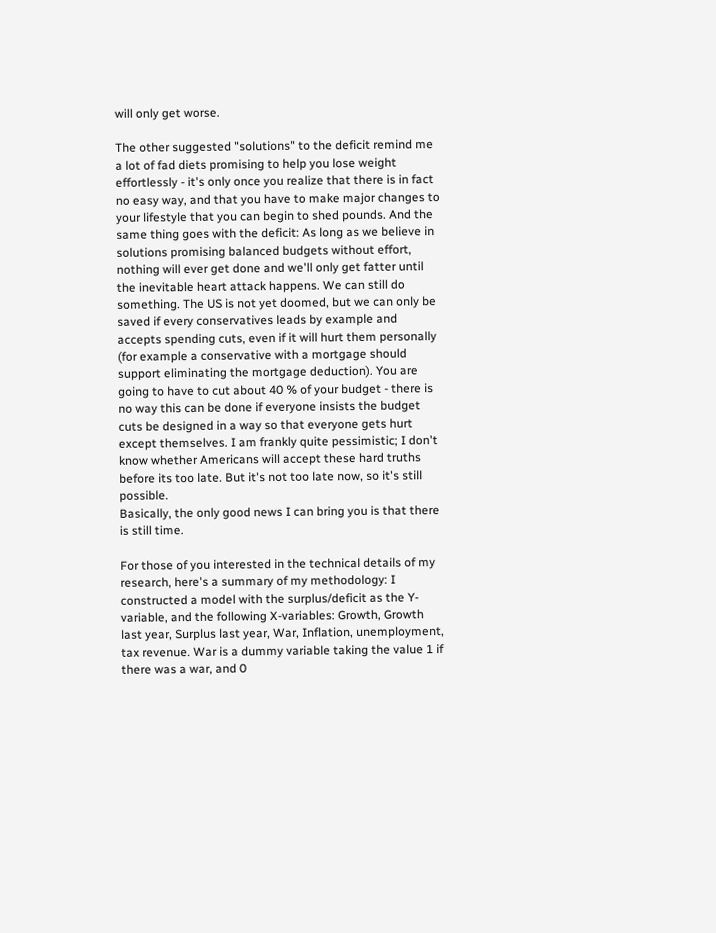will only get worse.

The other suggested "solutions" to the deficit remind me a lot of fad diets promising to help you lose weight effortlessly - it's only once you realize that there is in fact no easy way, and that you have to make major changes to your lifestyle that you can begin to shed pounds. And the same thing goes with the deficit: As long as we believe in solutions promising balanced budgets without effort, nothing will ever get done and we'll only get fatter until the inevitable heart attack happens. We can still do something. The US is not yet doomed, but we can only be saved if every conservatives leads by example and accepts spending cuts, even if it will hurt them personally (for example a conservative with a mortgage should support eliminating the mortgage deduction). You are going to have to cut about 40 % of your budget - there is no way this can be done if everyone insists the budget cuts be designed in a way so that everyone gets hurt except themselves. I am frankly quite pessimistic; I don't know whether Americans will accept these hard truths before its too late. But it's not too late now, so it's still possible.
Basically, the only good news I can bring you is that there is still time.

For those of you interested in the technical details of my research, here's a summary of my methodology: I constructed a model with the surplus/deficit as the Y-variable, and the following X-variables: Growth, Growth last year, Surplus last year, War, Inflation, unemployment, tax revenue. War is a dummy variable taking the value 1 if there was a war, and 0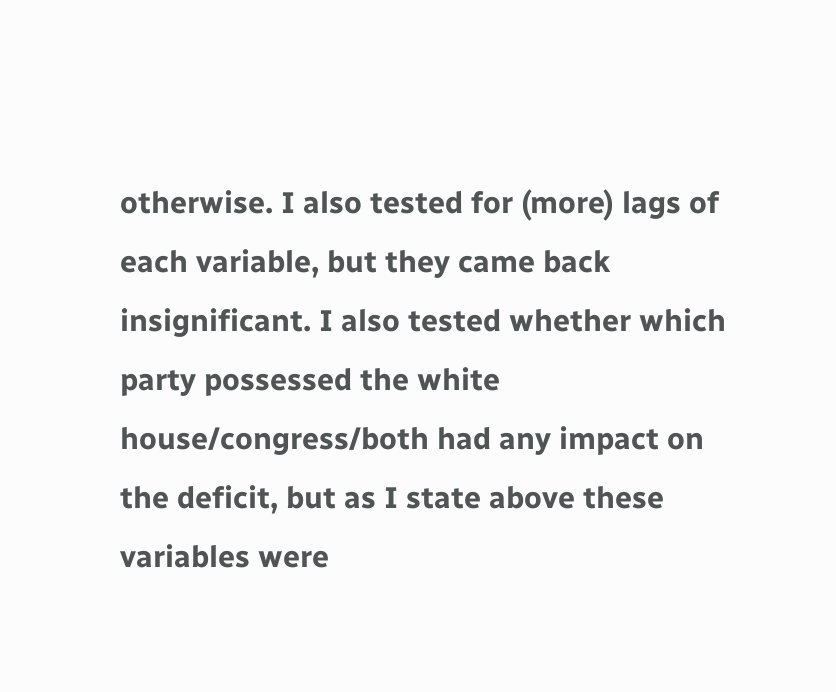otherwise. I also tested for (more) lags of each variable, but they came back insignificant. I also tested whether which party possessed the white house/congress/both had any impact on the deficit, but as I state above these variables were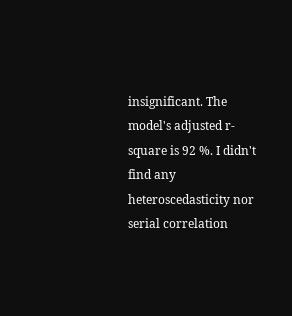insignificant. The model's adjusted r-square is 92 %. I didn't find any heteroscedasticity nor serial correlation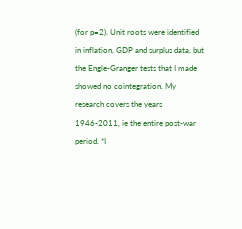(for p=2). Unit roots were identified in inflation, GDP and surplus data, but the Engle-Granger tests that I made showed no cointegration. My research covers the years 1946-2011, ie the entire post-war period. *I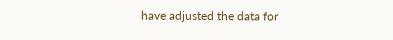have adjusted the data for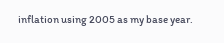inflation using 2005 as my base year.